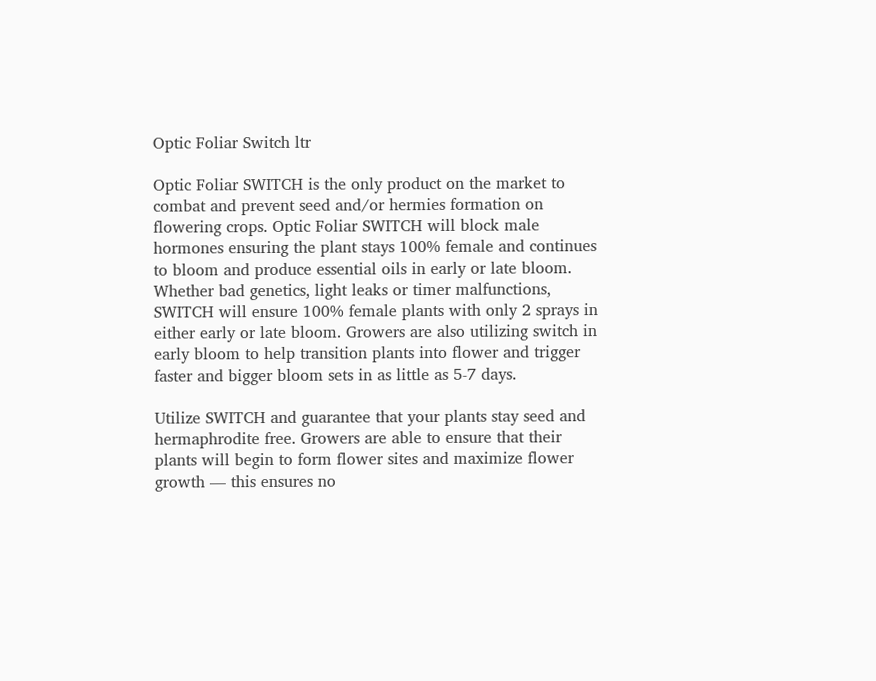Optic Foliar Switch ltr

Optic Foliar SWITCH is the only product on the market to combat and prevent seed and/or hermies formation on flowering crops. Optic Foliar SWITCH will block male hormones ensuring the plant stays 100% female and continues to bloom and produce essential oils in early or late bloom. Whether bad genetics, light leaks or timer malfunctions, SWITCH will ensure 100% female plants with only 2 sprays in either early or late bloom. Growers are also utilizing switch in early bloom to help transition plants into flower and trigger faster and bigger bloom sets in as little as 5-7 days.

Utilize SWITCH and guarantee that your plants stay seed and hermaphrodite free. Growers are able to ensure that their plants will begin to form flower sites and maximize flower growth — this ensures no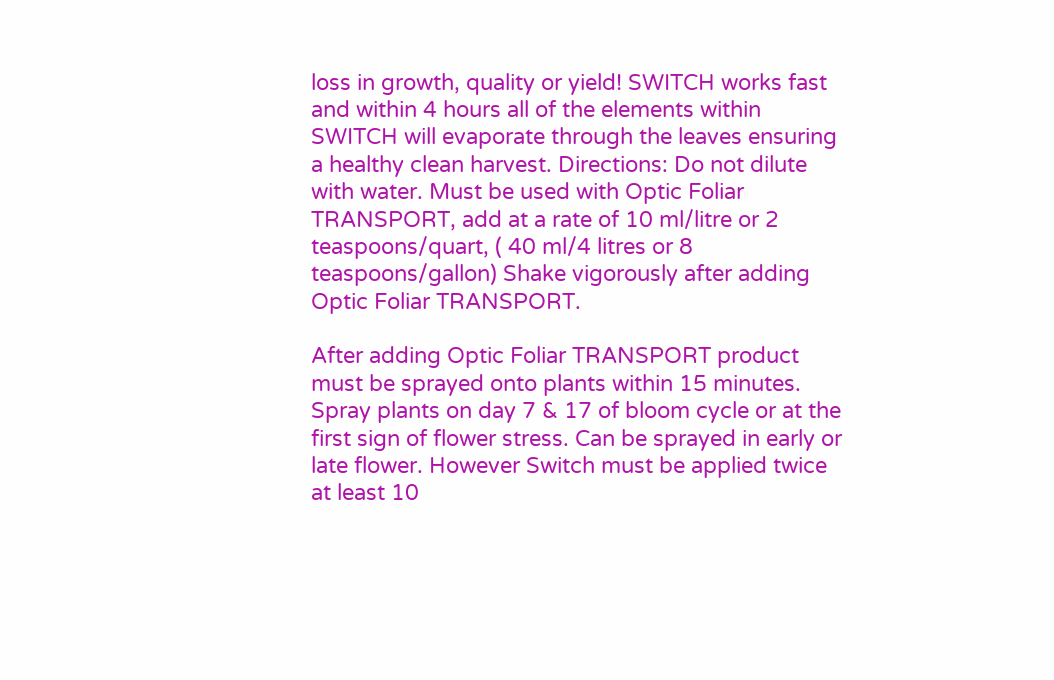loss in growth, quality or yield! SWITCH works fast and within 4 hours all of the elements within SWITCH will evaporate through the leaves ensuring a healthy clean harvest. Directions: Do not dilute with water. Must be used with Optic Foliar TRANSPORT, add at a rate of 10 ml/litre or 2 teaspoons/quart, ( 40 ml/4 litres or 8 teaspoons/gallon) Shake vigorously after adding Optic Foliar TRANSPORT.

After adding Optic Foliar TRANSPORT product must be sprayed onto plants within 15 minutes. Spray plants on day 7 & 17 of bloom cycle or at the first sign of flower stress. Can be sprayed in early or late flower. However Switch must be applied twice at least 10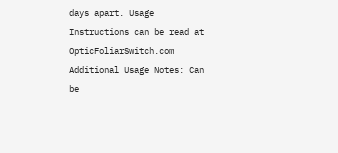days apart. Usage Instructions can be read at OpticFoliarSwitch.com Additional Usage Notes: Can be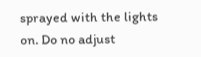sprayed with the lights on. Do no adjust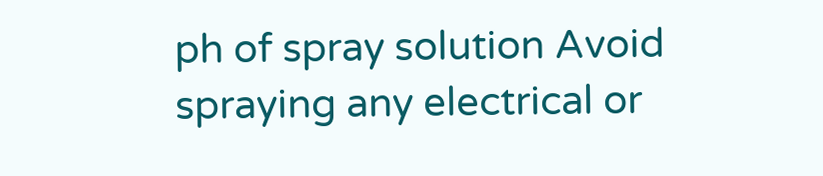ph of spray solution Avoid spraying any electrical or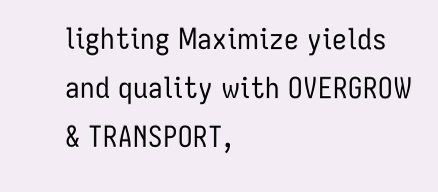lighting Maximize yields and quality with OVERGROW & TRANSPORT,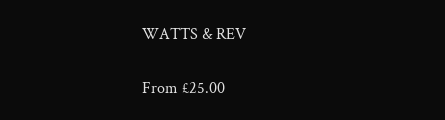WATTS & REV

From £25.00